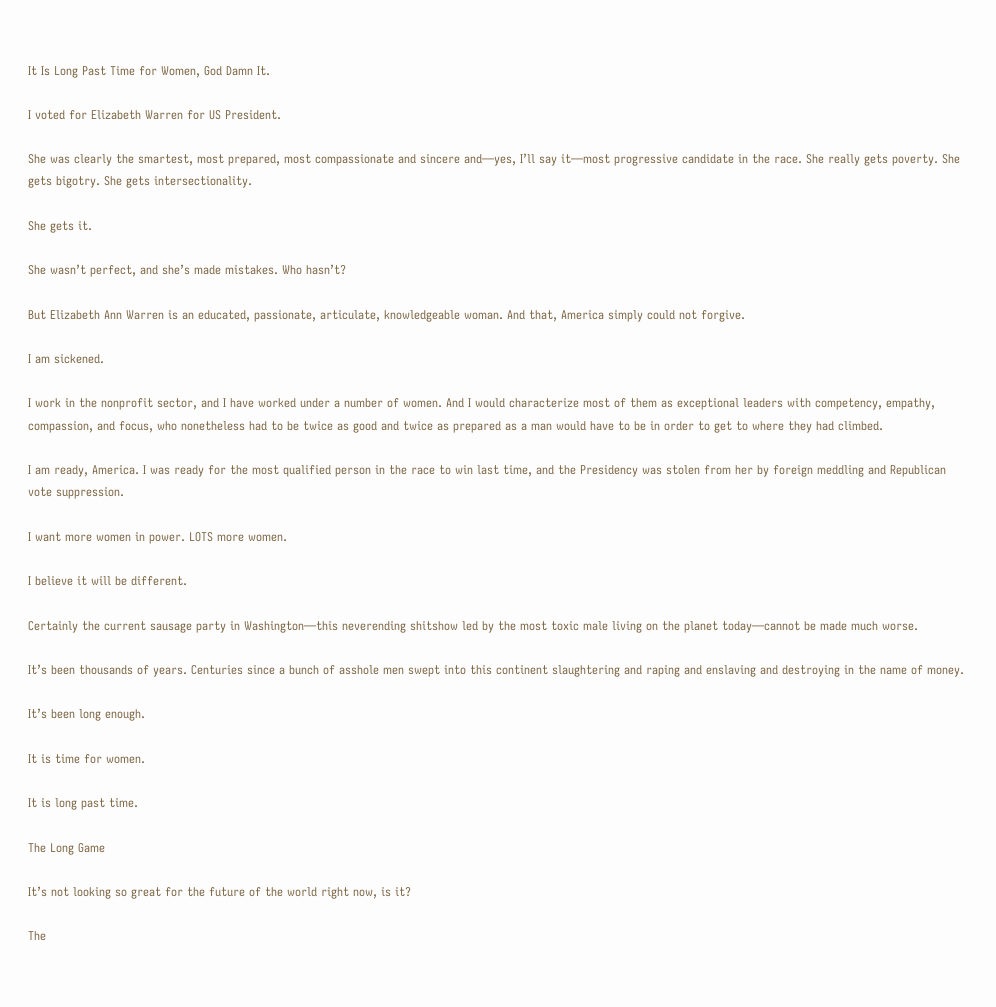It Is Long Past Time for Women, God Damn It.

I voted for Elizabeth Warren for US President.

She was clearly the smartest, most prepared, most compassionate and sincere and—yes, I’ll say it—most progressive candidate in the race. She really gets poverty. She gets bigotry. She gets intersectionality.

She gets it.

She wasn’t perfect, and she’s made mistakes. Who hasn’t?

But Elizabeth Ann Warren is an educated, passionate, articulate, knowledgeable woman. And that, America simply could not forgive.

I am sickened.

I work in the nonprofit sector, and I have worked under a number of women. And I would characterize most of them as exceptional leaders with competency, empathy, compassion, and focus, who nonetheless had to be twice as good and twice as prepared as a man would have to be in order to get to where they had climbed.

I am ready, America. I was ready for the most qualified person in the race to win last time, and the Presidency was stolen from her by foreign meddling and Republican vote suppression.

I want more women in power. LOTS more women.

I believe it will be different.

Certainly the current sausage party in Washington—this neverending shitshow led by the most toxic male living on the planet today—cannot be made much worse.

It’s been thousands of years. Centuries since a bunch of asshole men swept into this continent slaughtering and raping and enslaving and destroying in the name of money.

It’s been long enough.

It is time for women.

It is long past time.

The Long Game

It’s not looking so great for the future of the world right now, is it?

The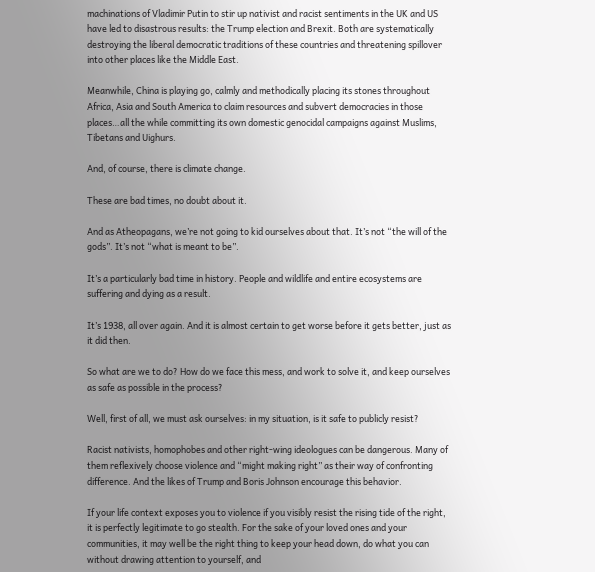machinations of Vladimir Putin to stir up nativist and racist sentiments in the UK and US have led to disastrous results: the Trump election and Brexit. Both are systematically destroying the liberal democratic traditions of these countries and threatening spillover into other places like the Middle East.

Meanwhile, China is playing go, calmly and methodically placing its stones throughout Africa, Asia and South America to claim resources and subvert democracies in those places…all the while committing its own domestic genocidal campaigns against Muslims, Tibetans and Uighurs.

And, of course, there is climate change.

These are bad times, no doubt about it.

And as Atheopagans, we’re not going to kid ourselves about that. It’s not “the will of the gods”. It’s not “what is meant to be”.

It’s a particularly bad time in history. People and wildlife and entire ecosystems are suffering and dying as a result.

It’s 1938, all over again. And it is almost certain to get worse before it gets better, just as it did then.

So what are we to do? How do we face this mess, and work to solve it, and keep ourselves as safe as possible in the process?

Well, first of all, we must ask ourselves: in my situation, is it safe to publicly resist?

Racist nativists, homophobes and other right-wing ideologues can be dangerous. Many of them reflexively choose violence and “might making right” as their way of confronting difference. And the likes of Trump and Boris Johnson encourage this behavior.

If your life context exposes you to violence if you visibly resist the rising tide of the right, it is perfectly legitimate to go stealth. For the sake of your loved ones and your communities, it may well be the right thing to keep your head down, do what you can without drawing attention to yourself, and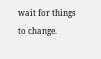wait for things to change.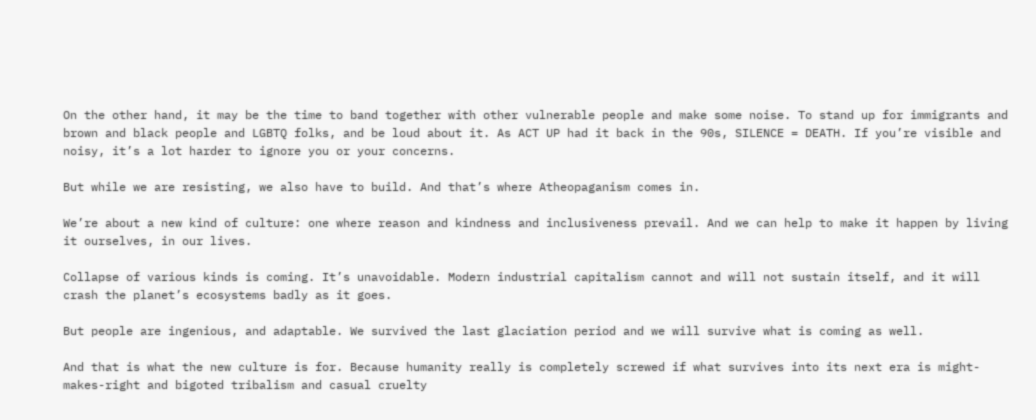On the other hand, it may be the time to band together with other vulnerable people and make some noise. To stand up for immigrants and brown and black people and LGBTQ folks, and be loud about it. As ACT UP had it back in the 90s, SILENCE = DEATH. If you’re visible and noisy, it’s a lot harder to ignore you or your concerns.

But while we are resisting, we also have to build. And that’s where Atheopaganism comes in.

We’re about a new kind of culture: one where reason and kindness and inclusiveness prevail. And we can help to make it happen by living it ourselves, in our lives.

Collapse of various kinds is coming. It’s unavoidable. Modern industrial capitalism cannot and will not sustain itself, and it will crash the planet’s ecosystems badly as it goes.

But people are ingenious, and adaptable. We survived the last glaciation period and we will survive what is coming as well.

And that is what the new culture is for. Because humanity really is completely screwed if what survives into its next era is might-makes-right and bigoted tribalism and casual cruelty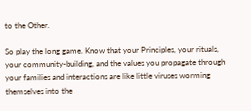to the Other.

So play the long game. Know that your Principles, your rituals, your community-building, and the values you propagate through your families and interactions are like little viruses worming themselves into the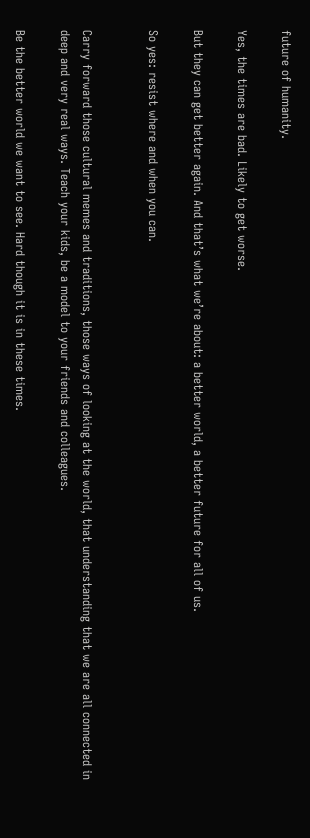future of humanity.

Yes, the times are bad. Likely to get worse.

But they can get better again. And that’s what we’re about: a better world, a better future for all of us.

So yes: resist where and when you can.


Carry forward those cultural memes and traditions, those ways of looking at the world, that understanding that we are all connected in deep and very real ways. Teach your kids, be a model to your friends and colleagues.

Be the better world we want to see. Hard though it is in these times.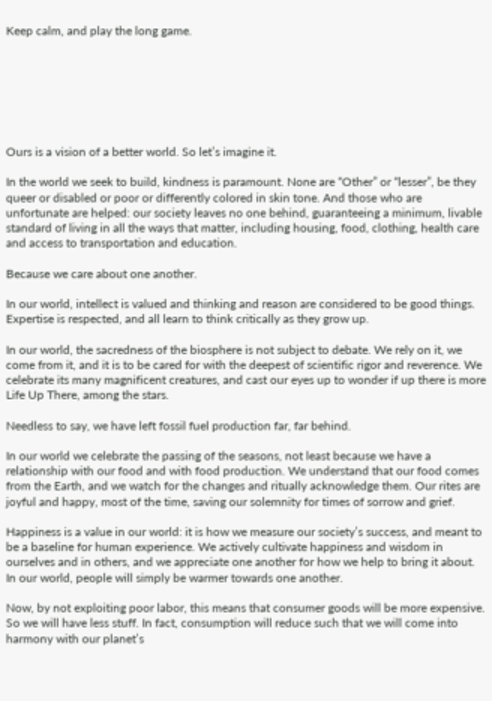Keep calm, and play the long game.







Ours is a vision of a better world. So let’s imagine it.

In the world we seek to build, kindness is paramount. None are “Other” or “lesser”, be they queer or disabled or poor or differently colored in skin tone. And those who are unfortunate are helped: our society leaves no one behind, guaranteeing a minimum, livable standard of living in all the ways that matter, including housing, food, clothing, health care and access to transportation and education.

Because we care about one another.

In our world, intellect is valued and thinking and reason are considered to be good things.  Expertise is respected, and all learn to think critically as they grow up.

In our world, the sacredness of the biosphere is not subject to debate. We rely on it, we come from it, and it is to be cared for with the deepest of scientific rigor and reverence. We celebrate its many magnificent creatures, and cast our eyes up to wonder if up there is more Life Up There, among the stars.

Needless to say, we have left fossil fuel production far, far behind.

In our world we celebrate the passing of the seasons, not least because we have a relationship with our food and with food production. We understand that our food comes from the Earth, and we watch for the changes and ritually acknowledge them. Our rites are joyful and happy, most of the time, saving our solemnity for times of sorrow and grief.

Happiness is a value in our world: it is how we measure our society’s success, and meant to be a baseline for human experience. We actively cultivate happiness and wisdom in ourselves and in others, and we appreciate one another for how we help to bring it about. In our world, people will simply be warmer towards one another.

Now, by not exploiting poor labor, this means that consumer goods will be more expensive. So we will have less stuff. In fact, consumption will reduce such that we will come into harmony with our planet’s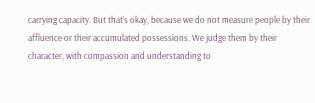carrying capacity. But that’s okay, because we do not measure people by their affluence or their accumulated possessions. We judge them by their character, with compassion and understanding to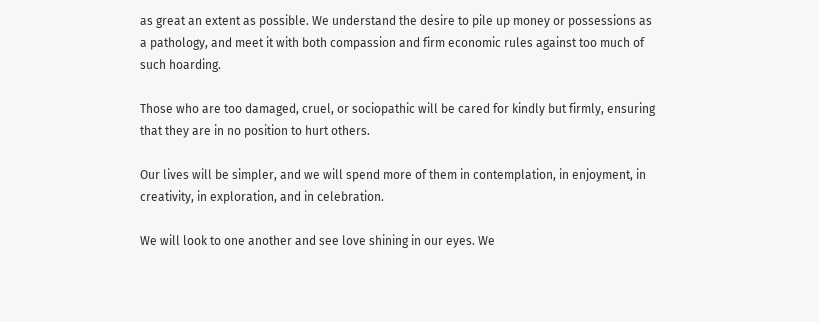as great an extent as possible. We understand the desire to pile up money or possessions as a pathology, and meet it with both compassion and firm economic rules against too much of such hoarding.

Those who are too damaged, cruel, or sociopathic will be cared for kindly but firmly, ensuring that they are in no position to hurt others.

Our lives will be simpler, and we will spend more of them in contemplation, in enjoyment, in creativity, in exploration, and in celebration.

We will look to one another and see love shining in our eyes. We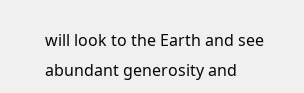will look to the Earth and see abundant generosity and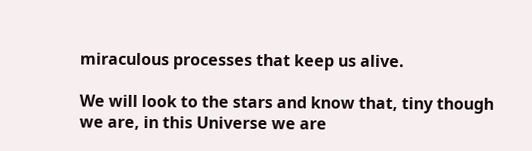miraculous processes that keep us alive.

We will look to the stars and know that, tiny though we are, in this Universe we are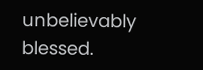unbelievably blessed.